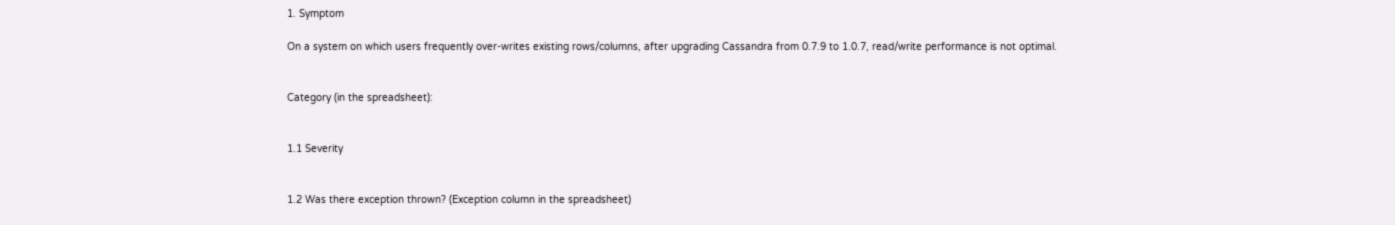1. Symptom

On a system on which users frequently over-writes existing rows/columns, after upgrading Cassandra from 0.7.9 to 1.0.7, read/write performance is not optimal.


Category (in the spreadsheet):


1.1 Severity


1.2 Was there exception thrown? (Exception column in the spreadsheet)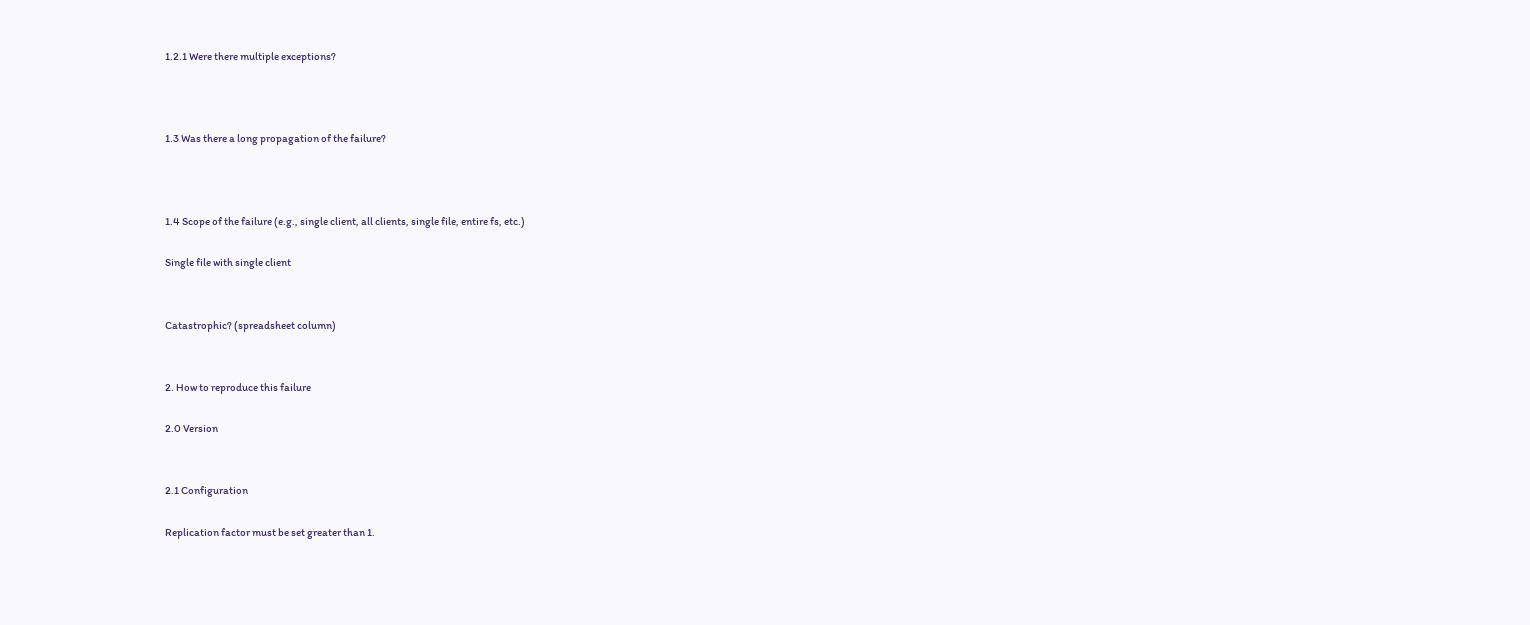1.2.1 Were there multiple exceptions?



1.3 Was there a long propagation of the failure?



1.4 Scope of the failure (e.g., single client, all clients, single file, entire fs, etc.)

Single file with single client


Catastrophic? (spreadsheet column)


2. How to reproduce this failure

2.0 Version


2.1 Configuration

Replication factor must be set greater than 1.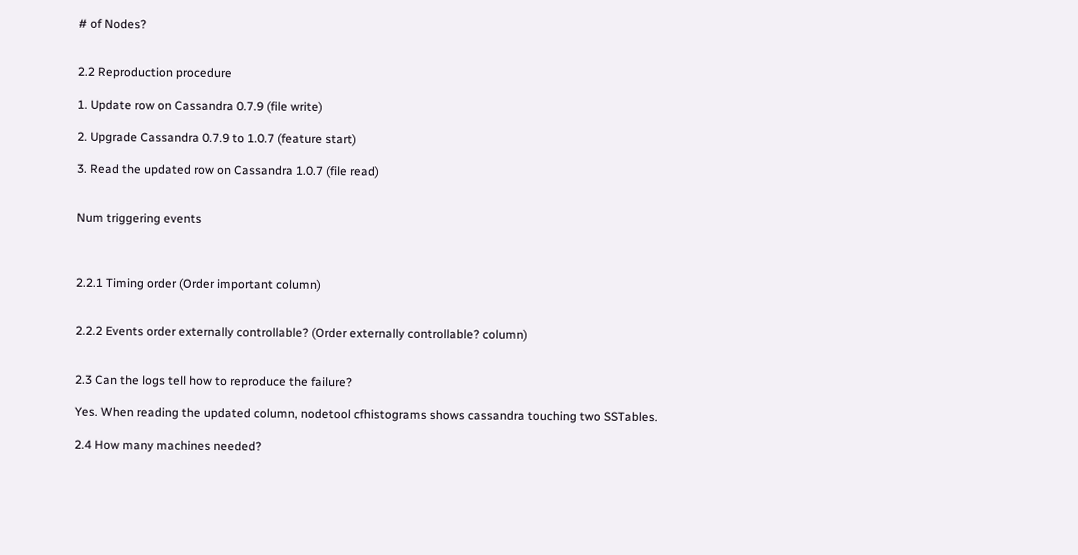# of Nodes?


2.2 Reproduction procedure

1. Update row on Cassandra 0.7.9 (file write)

2. Upgrade Cassandra 0.7.9 to 1.0.7 (feature start)

3. Read the updated row on Cassandra 1.0.7 (file read)


Num triggering events



2.2.1 Timing order (Order important column)


2.2.2 Events order externally controllable? (Order externally controllable? column)


2.3 Can the logs tell how to reproduce the failure?

Yes. When reading the updated column, nodetool cfhistograms shows cassandra touching two SSTables.

2.4 How many machines needed?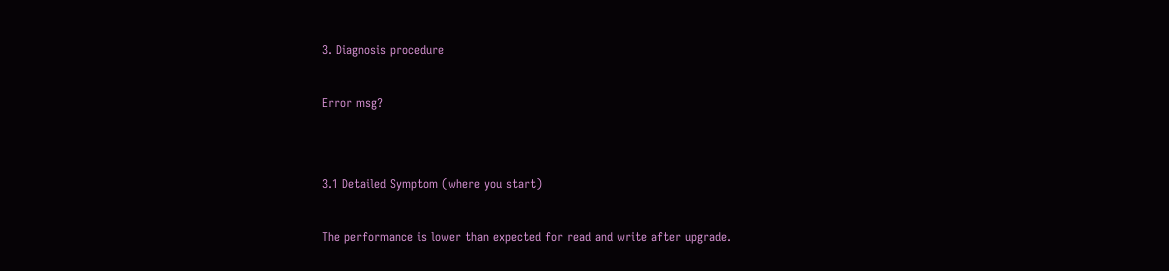3. Diagnosis procedure

Error msg?


3.1 Detailed Symptom (where you start)

The performance is lower than expected for read and write after upgrade.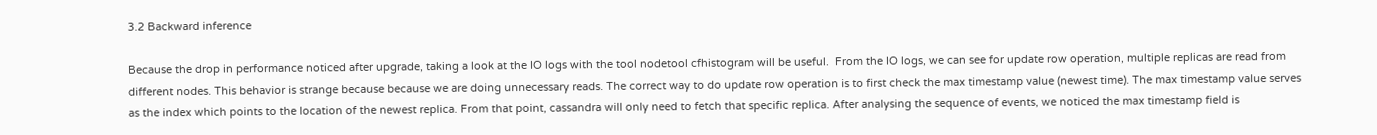3.2 Backward inference

Because the drop in performance noticed after upgrade, taking a look at the IO logs with the tool nodetool cfhistogram will be useful.  From the IO logs, we can see for update row operation, multiple replicas are read from different nodes. This behavior is strange because because we are doing unnecessary reads. The correct way to do update row operation is to first check the max timestamp value (newest time). The max timestamp value serves as the index which points to the location of the newest replica. From that point, cassandra will only need to fetch that specific replica. After analysing the sequence of events, we noticed the max timestamp field is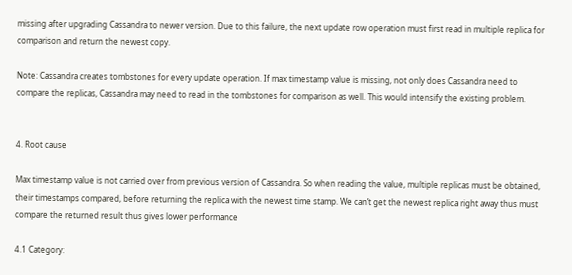missing after upgrading Cassandra to newer version. Due to this failure, the next update row operation must first read in multiple replica for comparison and return the newest copy.

Note: Cassandra creates tombstones for every update operation. If max timestamp value is missing, not only does Cassandra need to compare the replicas, Cassandra may need to read in the tombstones for comparison as well. This would intensify the existing problem.


4. Root cause

Max timestamp value is not carried over from previous version of Cassandra. So when reading the value, multiple replicas must be obtained, their timestamps compared, before returning the replica with the newest time stamp. We can’t get the newest replica right away thus must compare the returned result thus gives lower performance

4.1 Category: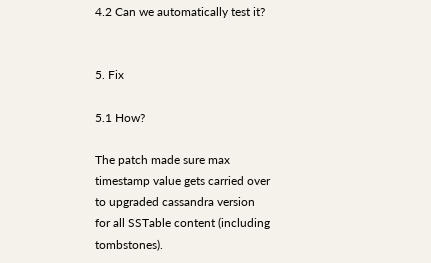4.2 Can we automatically test it?


5. Fix

5.1 How?

The patch made sure max timestamp value gets carried over to upgraded cassandra version for all SSTable content (including tombstones).